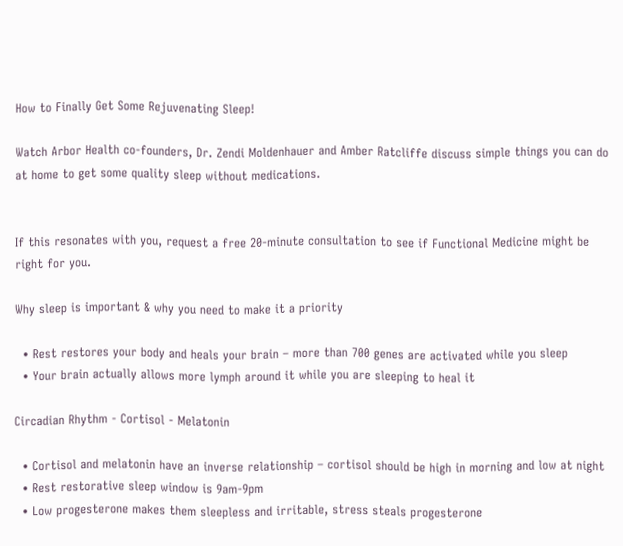How to Finally Get Some Rejuvenating Sleep!

Watch Arbor Health co-founders, Dr. Zendi Moldenhauer and Amber Ratcliffe discuss simple things you can do at home to get some quality sleep without medications.


If this resonates with you, request a free 20-minute consultation to see if Functional Medicine might be right for you.

Why sleep is important & why you need to make it a priority

  • Rest restores your body and heals your brain – more than 700 genes are activated while you sleep
  • Your brain actually allows more lymph around it while you are sleeping to heal it

Circadian Rhythm - Cortisol - Melatonin

  • Cortisol and melatonin have an inverse relationship – cortisol should be high in morning and low at night
  • Rest restorative sleep window is 9am-9pm
  • Low progesterone makes them sleepless and irritable, stress steals progesterone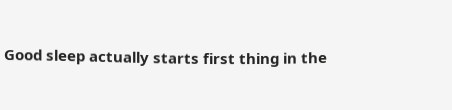Good sleep actually starts first thing in the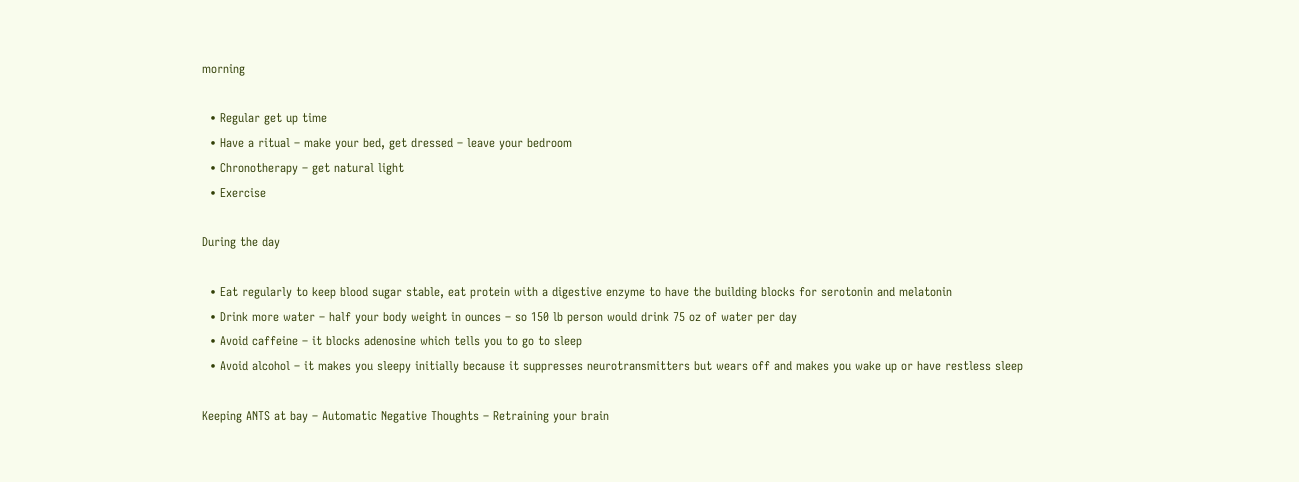morning

  • Regular get up time
  • Have a ritual – make your bed, get dressed – leave your bedroom
  • Chronotherapy – get natural light
  • Exercise

During the day

  • Eat regularly to keep blood sugar stable, eat protein with a digestive enzyme to have the building blocks for serotonin and melatonin
  • Drink more water – half your body weight in ounces – so 150 lb person would drink 75 oz of water per day
  • Avoid caffeine – it blocks adenosine which tells you to go to sleep
  • Avoid alcohol – it makes you sleepy initially because it suppresses neurotransmitters but wears off and makes you wake up or have restless sleep

Keeping ANTS at bay – Automatic Negative Thoughts – Retraining your brain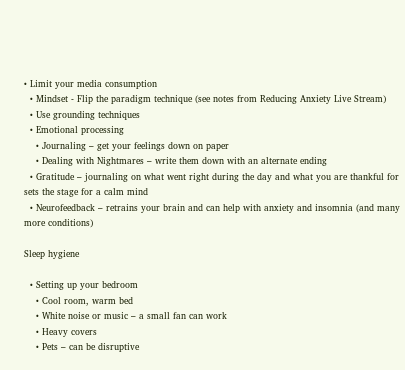• Limit your media consumption
  • Mindset - Flip the paradigm technique (see notes from Reducing Anxiety Live Stream)
  • Use grounding techniques
  • Emotional processing
    • Journaling – get your feelings down on paper
    • Dealing with Nightmares – write them down with an alternate ending
  • Gratitude – journaling on what went right during the day and what you are thankful for sets the stage for a calm mind
  • Neurofeedback – retrains your brain and can help with anxiety and insomnia (and many more conditions)

Sleep hygiene

  • Setting up your bedroom
    • Cool room, warm bed
    • White noise or music – a small fan can work
    • Heavy covers
    • Pets – can be disruptive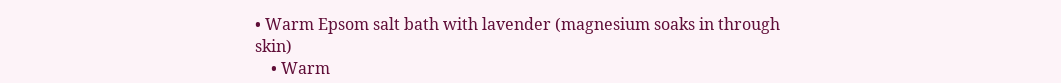• Warm Epsom salt bath with lavender (magnesium soaks in through skin)
    • Warm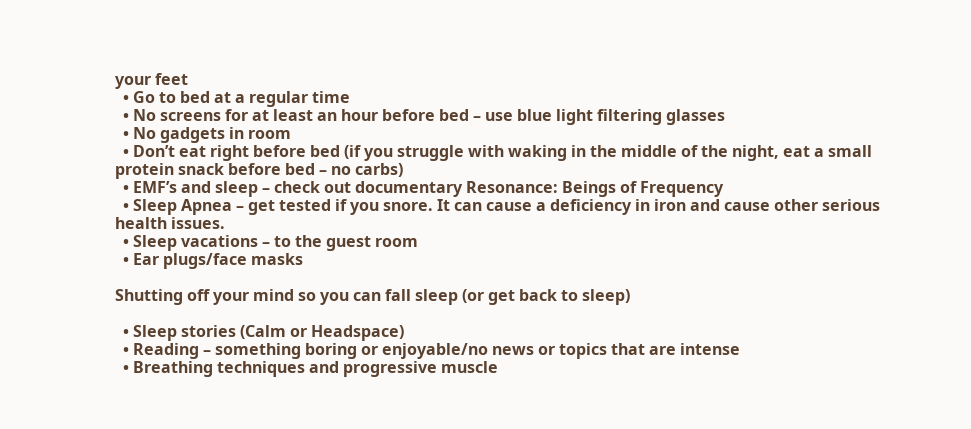your feet
  • Go to bed at a regular time
  • No screens for at least an hour before bed – use blue light filtering glasses
  • No gadgets in room
  • Don’t eat right before bed (if you struggle with waking in the middle of the night, eat a small protein snack before bed – no carbs)
  • EMF’s and sleep – check out documentary Resonance: Beings of Frequency
  • Sleep Apnea – get tested if you snore. It can cause a deficiency in iron and cause other serious health issues.
  • Sleep vacations – to the guest room
  • Ear plugs/face masks

Shutting off your mind so you can fall sleep (or get back to sleep)

  • Sleep stories (Calm or Headspace)
  • Reading – something boring or enjoyable/no news or topics that are intense
  • Breathing techniques and progressive muscle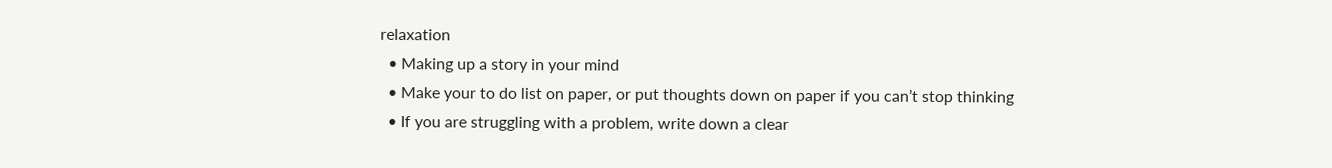relaxation
  • Making up a story in your mind
  • Make your to do list on paper, or put thoughts down on paper if you can’t stop thinking
  • If you are struggling with a problem, write down a clear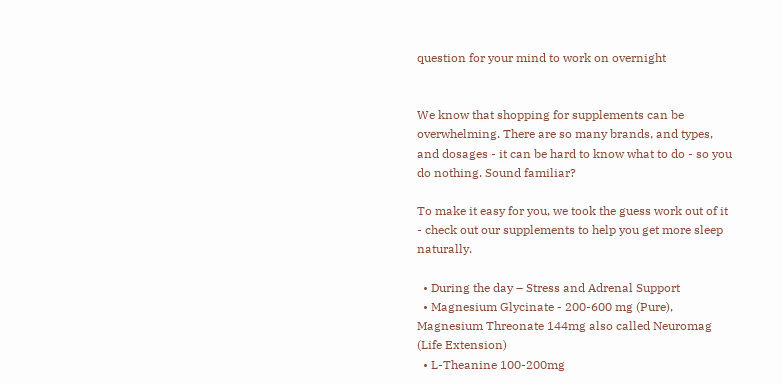question for your mind to work on overnight


We know that shopping for supplements can be overwhelming. There are so many brands, and types, and dosages - it can be hard to know what to do - so you do nothing. Sound familiar?

To make it easy for you, we took the guess work out of it - check out our supplements to help you get more sleep naturally.

  • During the day – Stress and Adrenal Support
  • Magnesium Glycinate - 200-600 mg (Pure), Magnesium Threonate 144mg also called Neuromag (Life Extension)
  • L-Theanine 100-200mg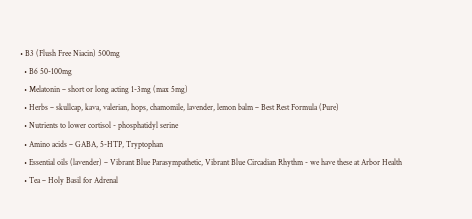• B3 (Flush Free Niacin) 500mg
  • B6 50-100mg
  • Melatonin – short or long acting 1-3mg (max 5mg)
  • Herbs – skullcap, kava, valerian, hops, chamomile, lavender, lemon balm – Best Rest Formula (Pure)
  • Nutrients to lower cortisol - phosphatidyl serine
  • Amino acids – GABA, 5-HTP, Tryptophan
  • Essential oils (lavender) – Vibrant Blue Parasympathetic, Vibrant Blue Circadian Rhythm - we have these at Arbor Health
  • Tea – Holy Basil for Adrenal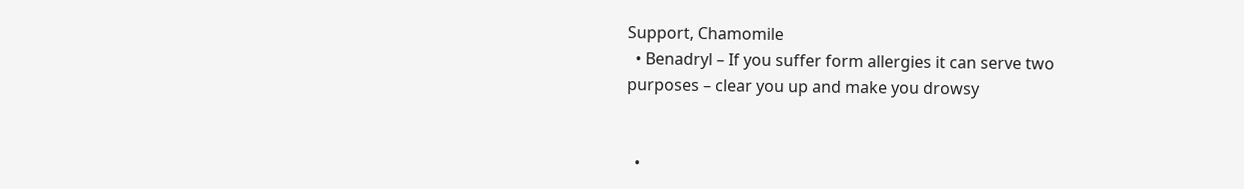Support, Chamomile
  • Benadryl – If you suffer form allergies it can serve two purposes – clear you up and make you drowsy


  •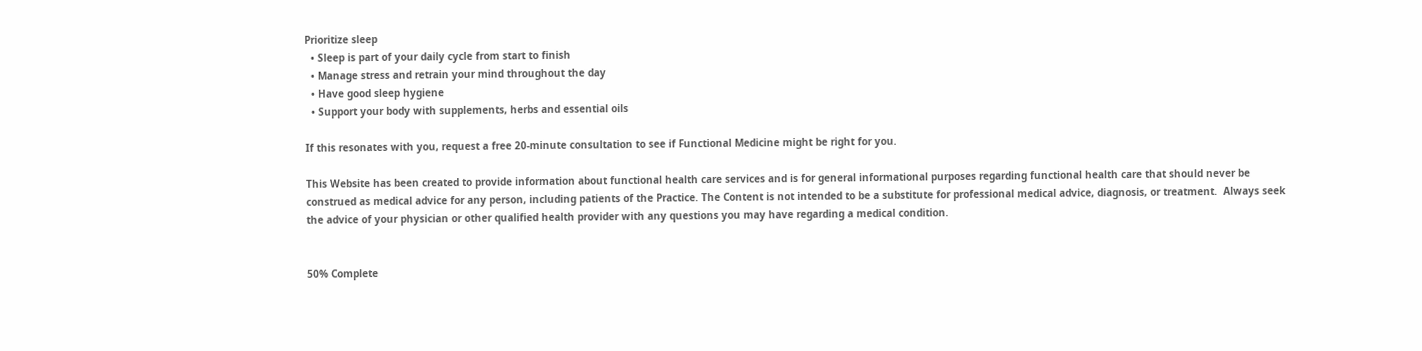Prioritize sleep
  • Sleep is part of your daily cycle from start to finish
  • Manage stress and retrain your mind throughout the day
  • Have good sleep hygiene
  • Support your body with supplements, herbs and essential oils

If this resonates with you, request a free 20-minute consultation to see if Functional Medicine might be right for you.

This Website has been created to provide information about functional health care services and is for general informational purposes regarding functional health care that should never be construed as medical advice for any person, including patients of the Practice. The Content is not intended to be a substitute for professional medical advice, diagnosis, or treatment.  Always seek the advice of your physician or other qualified health provider with any questions you may have regarding a medical condition.


50% Complete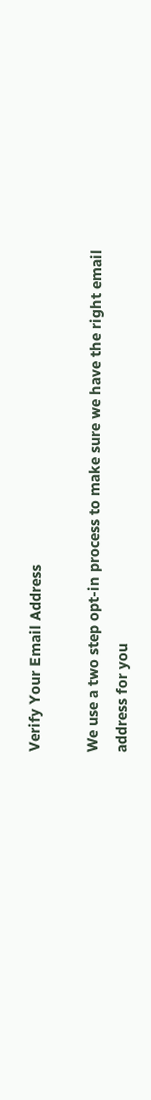Verify Your Email Address

We use a two step opt-in process to make sure we have the right email address for you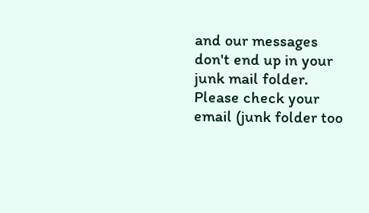and our messages don't end up in your junk mail folder. Please check your email (junk folder too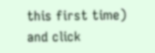this first time) and click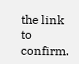the link to confirm.